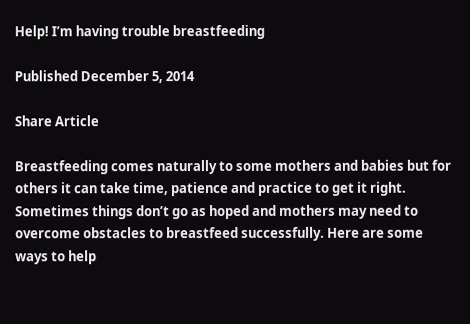Help! I’m having trouble breastfeeding

Published December 5, 2014

Share Article

Breastfeeding comes naturally to some mothers and babies but for others it can take time, patience and practice to get it right. Sometimes things don’t go as hoped and mothers may need to overcome obstacles to breastfeed successfully. Here are some ways to help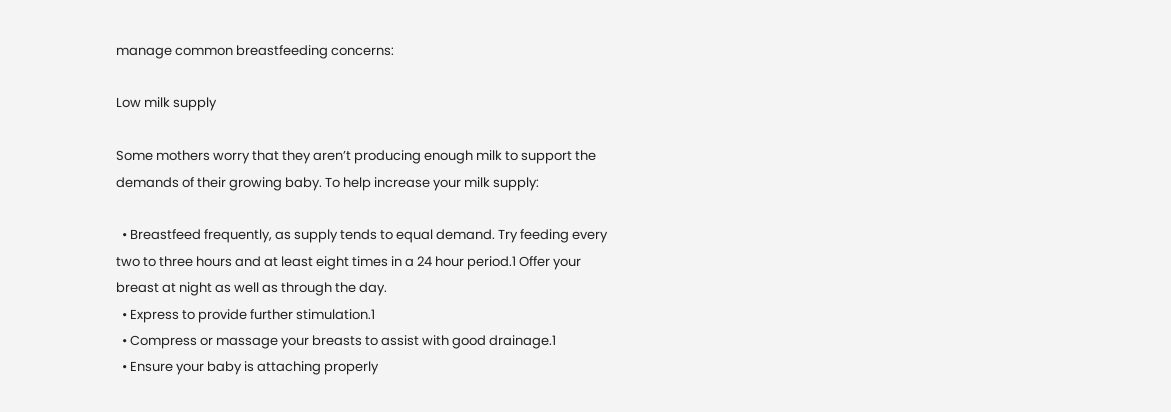manage common breastfeeding concerns:

Low milk supply

Some mothers worry that they aren’t producing enough milk to support the demands of their growing baby. To help increase your milk supply:

  • Breastfeed frequently, as supply tends to equal demand. Try feeding every two to three hours and at least eight times in a 24 hour period.1 Offer your breast at night as well as through the day.
  • Express to provide further stimulation.1
  • Compress or massage your breasts to assist with good drainage.1
  • Ensure your baby is attaching properly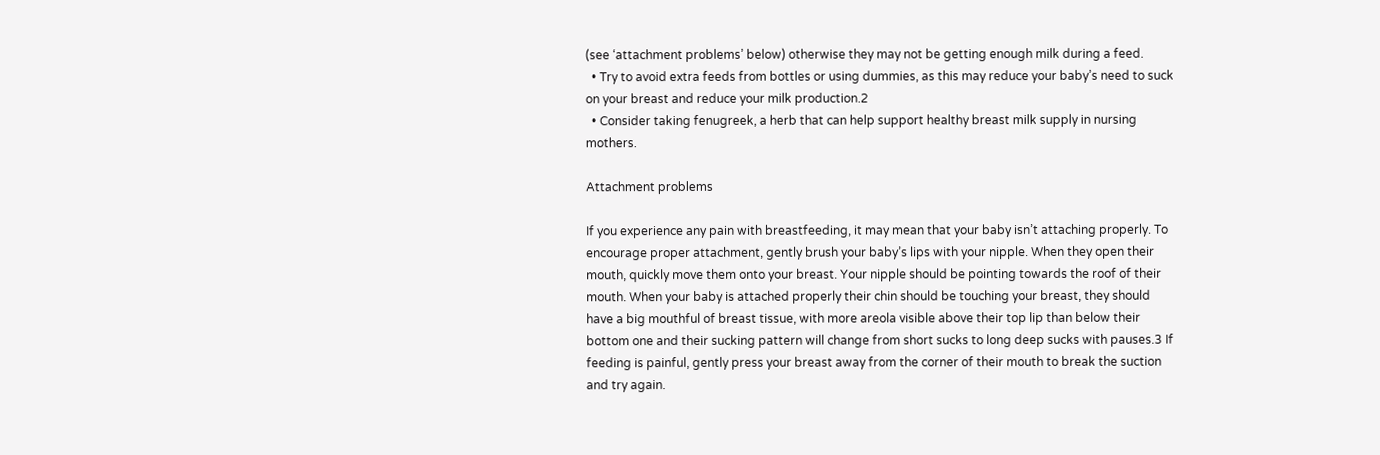(see ‘attachment problems’ below) otherwise they may not be getting enough milk during a feed.
  • Try to avoid extra feeds from bottles or using dummies, as this may reduce your baby’s need to suck on your breast and reduce your milk production.2
  • Consider taking fenugreek, a herb that can help support healthy breast milk supply in nursing mothers.

Attachment problems

If you experience any pain with breastfeeding, it may mean that your baby isn’t attaching properly. To encourage proper attachment, gently brush your baby’s lips with your nipple. When they open their mouth, quickly move them onto your breast. Your nipple should be pointing towards the roof of their mouth. When your baby is attached properly their chin should be touching your breast, they should have a big mouthful of breast tissue, with more areola visible above their top lip than below their bottom one and their sucking pattern will change from short sucks to long deep sucks with pauses.3 If feeding is painful, gently press your breast away from the corner of their mouth to break the suction and try again.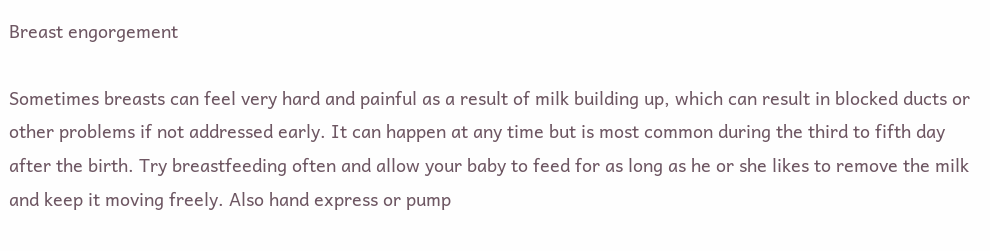Breast engorgement

Sometimes breasts can feel very hard and painful as a result of milk building up, which can result in blocked ducts or other problems if not addressed early. It can happen at any time but is most common during the third to fifth day after the birth. Try breastfeeding often and allow your baby to feed for as long as he or she likes to remove the milk and keep it moving freely. Also hand express or pump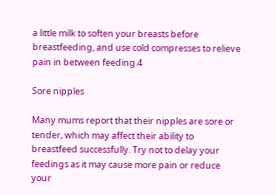a little milk to soften your breasts before breastfeeding, and use cold compresses to relieve pain in between feeding.4

Sore nipples

Many mums report that their nipples are sore or tender, which may affect their ability to breastfeed successfully. Try not to delay your feedings as it may cause more pain or reduce your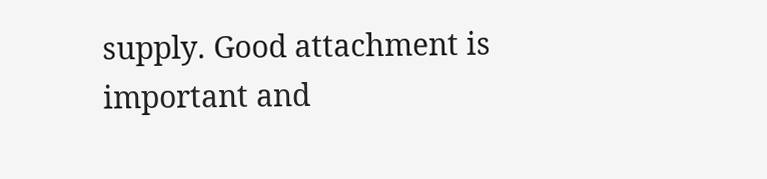supply. Good attachment is important and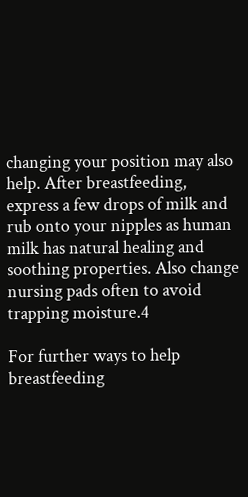changing your position may also help. After breastfeeding, express a few drops of milk and rub onto your nipples as human milk has natural healing and soothing properties. Also change nursing pads often to avoid trapping moisture.4

For further ways to help breastfeeding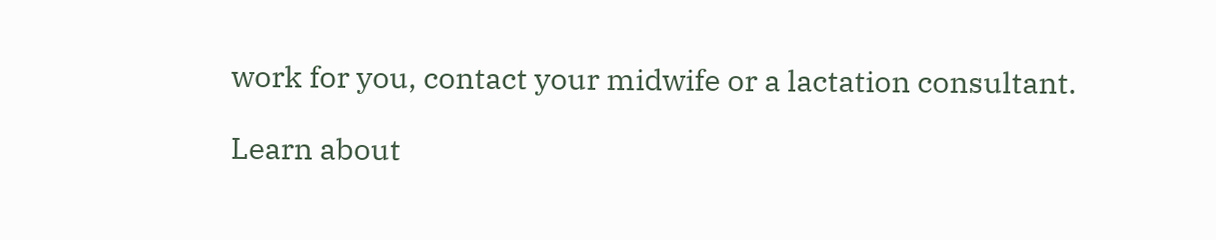work for you, contact your midwife or a lactation consultant.

Learn about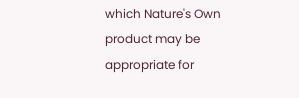which Nature's Own product may be appropriate for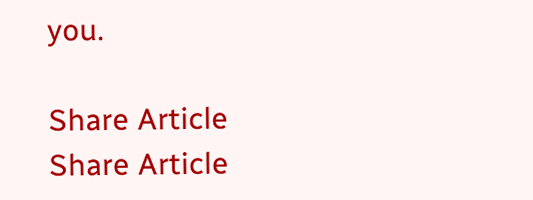you.

Share Article
Share Article